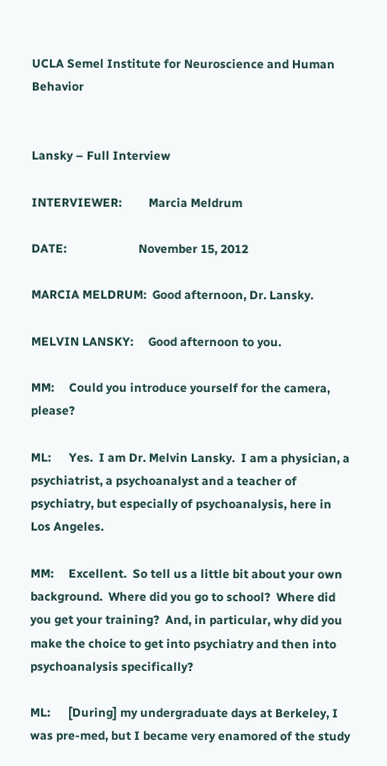UCLA Semel Institute for Neuroscience and Human Behavior


Lansky – Full Interview

INTERVIEWER:         Marcia Meldrum

DATE:                        November 15, 2012

MARCIA MELDRUM:  Good afternoon, Dr. Lansky.

MELVIN LANSKY:     Good afternoon to you.

MM:     Could you introduce yourself for the camera, please?

ML:      Yes.  I am Dr. Melvin Lansky.  I am a physician, a psychiatrist, a psychoanalyst and a teacher of psychiatry, but especially of psychoanalysis, here in Los Angeles.

MM:     Excellent.  So tell us a little bit about your own background.  Where did you go to school?  Where did you get your training?  And, in particular, why did you make the choice to get into psychiatry and then into psychoanalysis specifically?

ML:      [During] my undergraduate days at Berkeley, I was pre-med, but I became very enamored of the study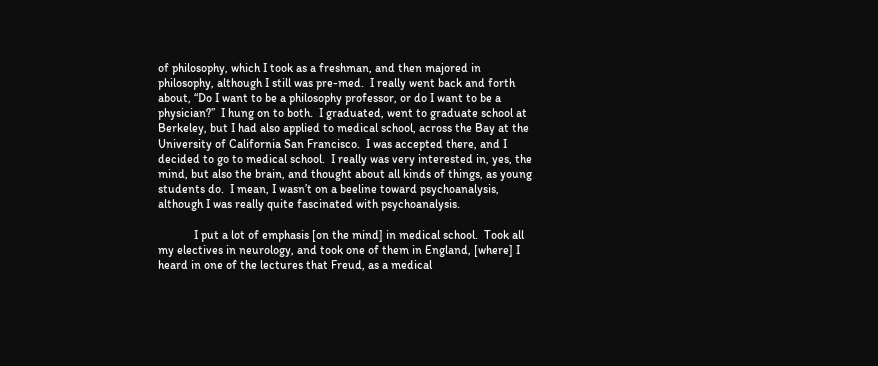of philosophy, which I took as a freshman, and then majored in philosophy, although I still was pre-med.  I really went back and forth about, “Do I want to be a philosophy professor, or do I want to be a physician?”  I hung on to both.  I graduated, went to graduate school at Berkeley, but I had also applied to medical school, across the Bay at the University of California San Francisco.  I was accepted there, and I decided to go to medical school.  I really was very interested in, yes, the mind, but also the brain, and thought about all kinds of things, as young students do.  I mean, I wasn’t on a beeline toward psychoanalysis, although I was really quite fascinated with psychoanalysis.

            I put a lot of emphasis [on the mind] in medical school.  Took all my electives in neurology, and took one of them in England, [where] I heard in one of the lectures that Freud, as a medical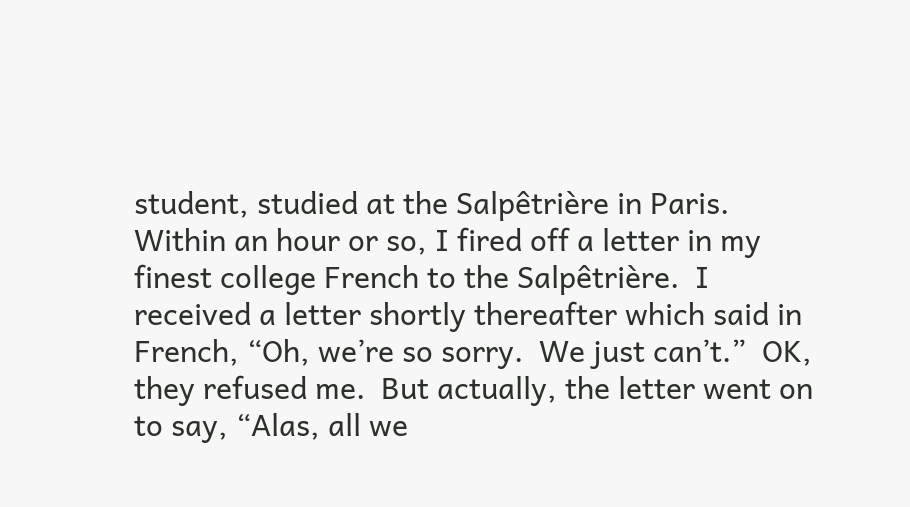student, studied at the Salpêtrière in Paris.  Within an hour or so, I fired off a letter in my finest college French to the Salpêtrière.  I received a letter shortly thereafter which said in French, “Oh, we’re so sorry.  We just can’t.”  OK, they refused me.  But actually, the letter went on to say, “Alas, all we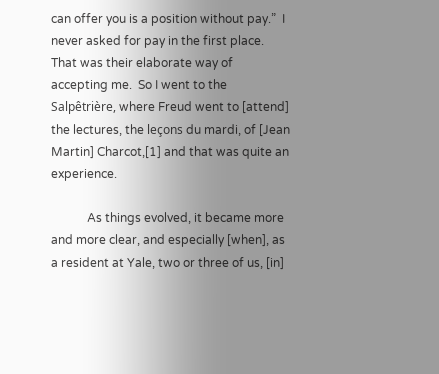can offer you is a position without pay.”  I never asked for pay in the first place.  That was their elaborate way of accepting me.  So I went to the Salpêtrière, where Freud went to [attend] the lectures, the leçons du mardi, of [Jean Martin] Charcot,[1] and that was quite an experience.

            As things evolved, it became more and more clear, and especially [when], as a resident at Yale, two or three of us, [in]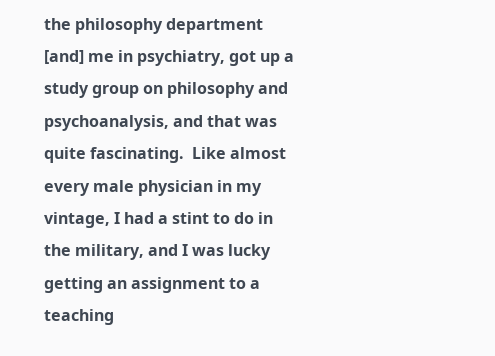the philosophy department [and] me in psychiatry, got up a study group on philosophy and psychoanalysis, and that was quite fascinating.  Like almost every male physician in my vintage, I had a stint to do in the military, and I was lucky getting an assignment to a teaching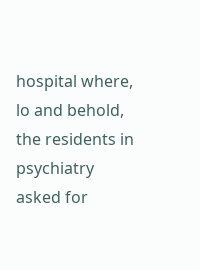hospital where, lo and behold, the residents in psychiatry asked for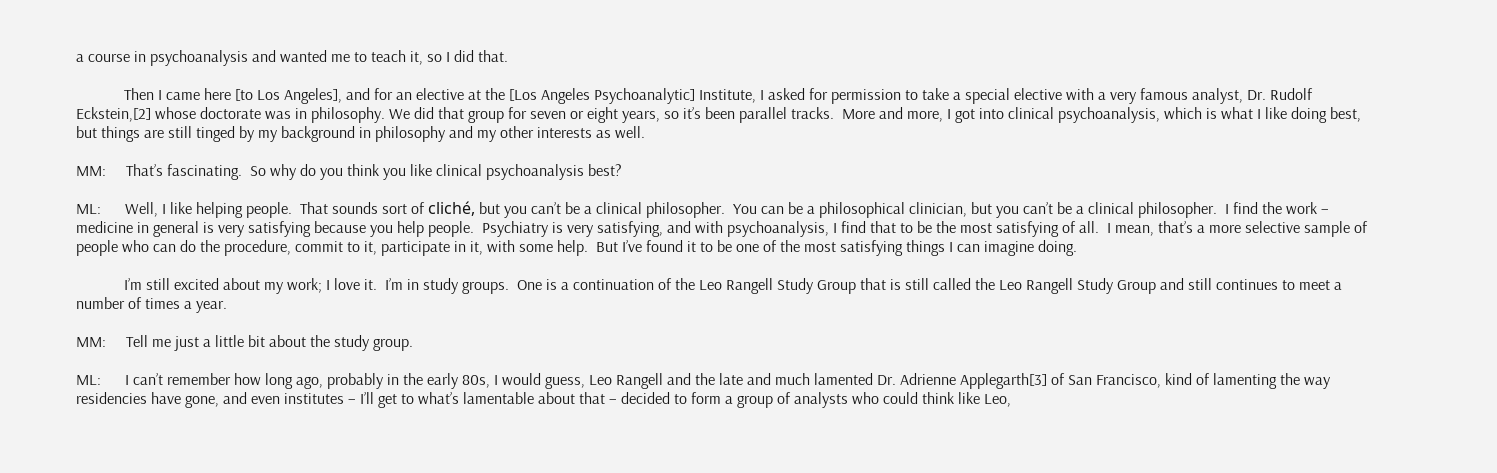a course in psychoanalysis and wanted me to teach it, so I did that.

            Then I came here [to Los Angeles], and for an elective at the [Los Angeles Psychoanalytic] Institute, I asked for permission to take a special elective with a very famous analyst, Dr. Rudolf Eckstein,[2] whose doctorate was in philosophy. We did that group for seven or eight years, so it’s been parallel tracks.  More and more, I got into clinical psychoanalysis, which is what I like doing best, but things are still tinged by my background in philosophy and my other interests as well.

MM:     That’s fascinating.  So why do you think you like clinical psychoanalysis best?

ML:      Well, I like helping people.  That sounds sort of cliché, but you can’t be a clinical philosopher.  You can be a philosophical clinician, but you can’t be a clinical philosopher.  I find the work – medicine in general is very satisfying because you help people.  Psychiatry is very satisfying, and with psychoanalysis, I find that to be the most satisfying of all.  I mean, that’s a more selective sample of people who can do the procedure, commit to it, participate in it, with some help.  But I’ve found it to be one of the most satisfying things I can imagine doing.

            I’m still excited about my work; I love it.  I’m in study groups.  One is a continuation of the Leo Rangell Study Group that is still called the Leo Rangell Study Group and still continues to meet a number of times a year.

MM:     Tell me just a little bit about the study group.

ML:      I can’t remember how long ago, probably in the early 80s, I would guess, Leo Rangell and the late and much lamented Dr. Adrienne Applegarth[3] of San Francisco, kind of lamenting the way residencies have gone, and even institutes – I’ll get to what’s lamentable about that – decided to form a group of analysts who could think like Leo,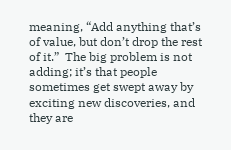meaning, “Add anything that’s of value, but don’t drop the rest of it.”  The big problem is not adding; it’s that people sometimes get swept away by exciting new discoveries, and they are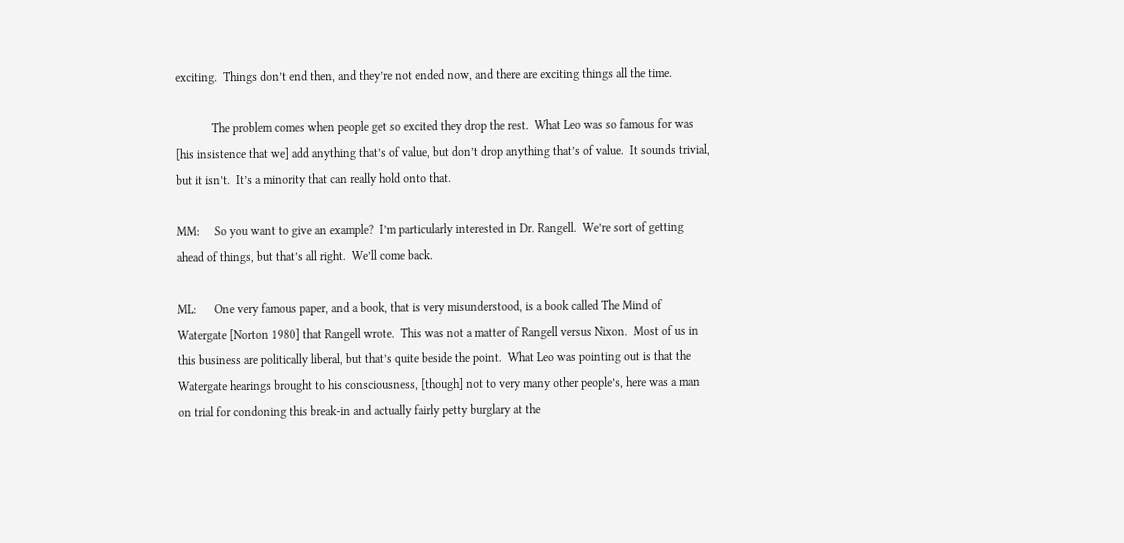exciting.  Things don’t end then, and they’re not ended now, and there are exciting things all the time.

            The problem comes when people get so excited they drop the rest.  What Leo was so famous for was [his insistence that we] add anything that’s of value, but don’t drop anything that’s of value.  It sounds trivial, but it isn’t.  It’s a minority that can really hold onto that.

MM:     So you want to give an example?  I’m particularly interested in Dr. Rangell.  We’re sort of getting ahead of things, but that’s all right.  We’ll come back.

ML:      One very famous paper, and a book, that is very misunderstood, is a book called The Mind of Watergate [Norton 1980] that Rangell wrote.  This was not a matter of Rangell versus Nixon.  Most of us in this business are politically liberal, but that’s quite beside the point.  What Leo was pointing out is that the Watergate hearings brought to his consciousness, [though] not to very many other people’s, here was a man on trial for condoning this break-in and actually fairly petty burglary at the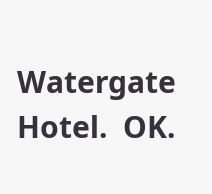Watergate Hotel.  OK.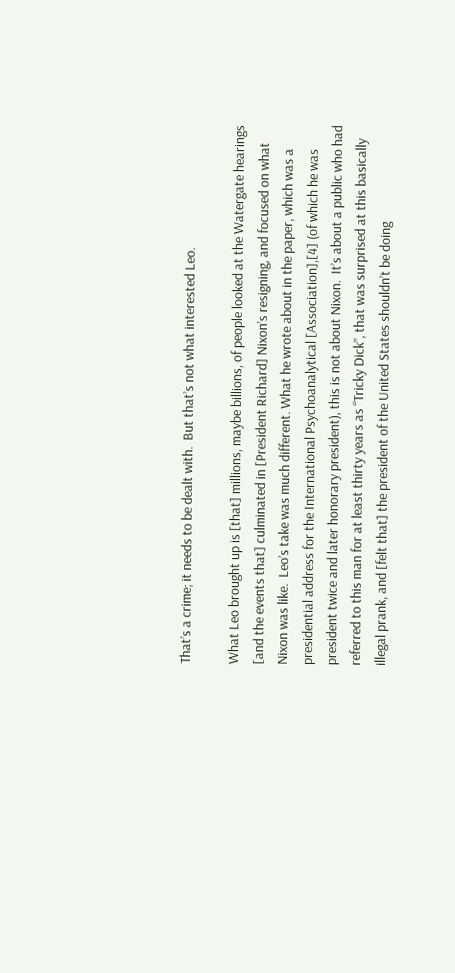That’s a crime; it needs to be dealt with.  But that’s not what interested Leo.

What Leo brought up is [that] millions, maybe billions, of people looked at the Watergate hearings [and the events that] culminated in [President Richard] Nixon’s resigning, and focused on what Nixon was like.  Leo’s take was much different. What he wrote about in the paper, which was a presidential address for the International Psychoanalytical [Association],[4] (of which he was president twice and later honorary president), this is not about Nixon.  It’s about a public who had referred to this man for at least thirty years as “Tricky Dick”, that was surprised at this basically illegal prank, and [felt that] the president of the United States shouldn’t be doing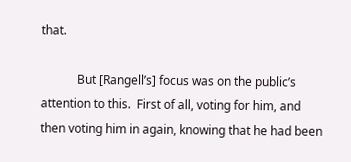that.

            But [Rangell’s] focus was on the public’s attention to this.  First of all, voting for him, and then voting him in again, knowing that he had been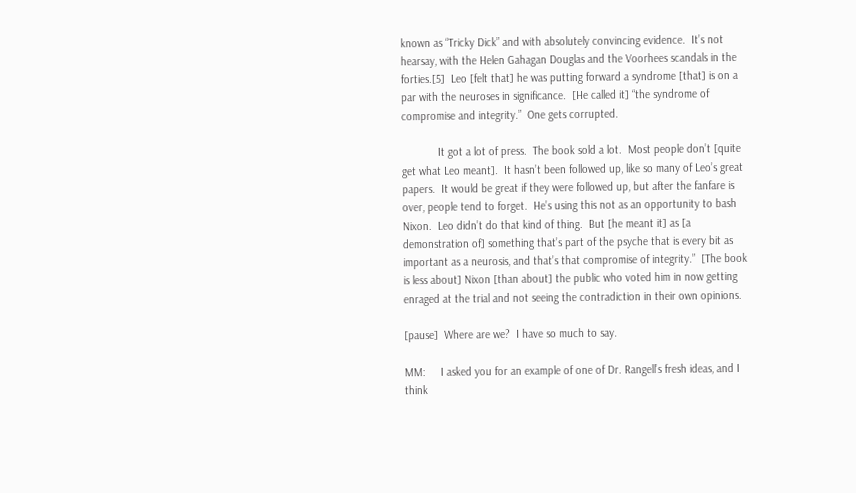known as “Tricky Dick” and with absolutely convincing evidence.  It’s not hearsay, with the Helen Gahagan Douglas and the Voorhees scandals in the forties.[5]  Leo [felt that] he was putting forward a syndrome [that] is on a par with the neuroses in significance.  [He called it] “the syndrome of compromise and integrity.”  One gets corrupted.

            It got a lot of press.  The book sold a lot.  Most people don’t [quite get what Leo meant].  It hasn’t been followed up, like so many of Leo’s great papers.  It would be great if they were followed up, but after the fanfare is over, people tend to forget.  He’s using this not as an opportunity to bash Nixon.  Leo didn’t do that kind of thing.  But [he meant it] as [a demonstration of] something that’s part of the psyche that is every bit as important as a neurosis, and that’s that compromise of integrity.”  [The book is less about] Nixon [than about] the public who voted him in now getting enraged at the trial and not seeing the contradiction in their own opinions.

[pause]  Where are we?  I have so much to say.

MM:     I asked you for an example of one of Dr. Rangell’s fresh ideas, and I think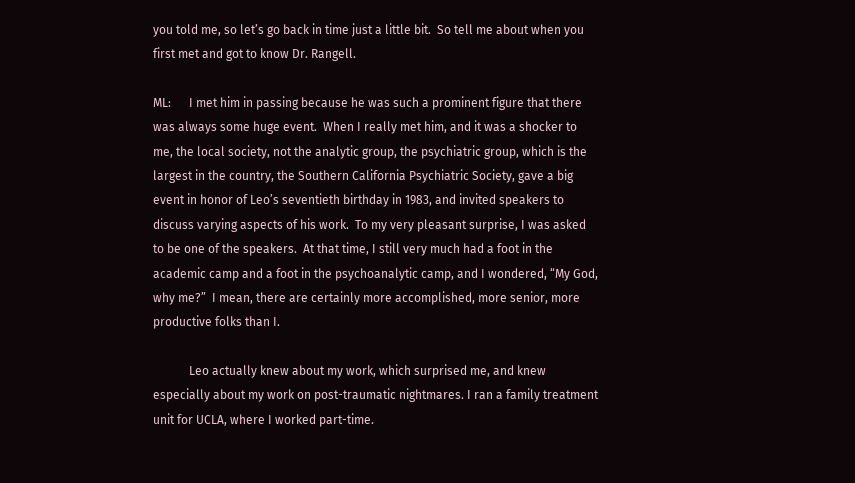you told me, so let’s go back in time just a little bit.  So tell me about when you first met and got to know Dr. Rangell.

ML:      I met him in passing because he was such a prominent figure that there was always some huge event.  When I really met him, and it was a shocker to me, the local society, not the analytic group, the psychiatric group, which is the largest in the country, the Southern California Psychiatric Society, gave a big event in honor of Leo’s seventieth birthday in 1983, and invited speakers to discuss varying aspects of his work.  To my very pleasant surprise, I was asked to be one of the speakers.  At that time, I still very much had a foot in the academic camp and a foot in the psychoanalytic camp, and I wondered, “My God, why me?”  I mean, there are certainly more accomplished, more senior, more productive folks than I.

            Leo actually knew about my work, which surprised me, and knew especially about my work on post-traumatic nightmares. I ran a family treatment unit for UCLA, where I worked part-time.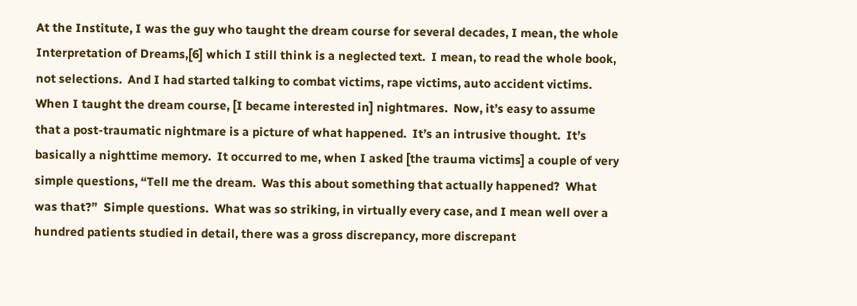At the Institute, I was the guy who taught the dream course for several decades, I mean, the whole Interpretation of Dreams,[6] which I still think is a neglected text.  I mean, to read the whole book, not selections.  And I had started talking to combat victims, rape victims, auto accident victims.  When I taught the dream course, [I became interested in] nightmares.  Now, it’s easy to assume that a post-traumatic nightmare is a picture of what happened.  It’s an intrusive thought.  It’s basically a nighttime memory.  It occurred to me, when I asked [the trauma victims] a couple of very simple questions, “Tell me the dream.  Was this about something that actually happened?  What was that?”  Simple questions.  What was so striking, in virtually every case, and I mean well over a hundred patients studied in detail, there was a gross discrepancy, more discrepant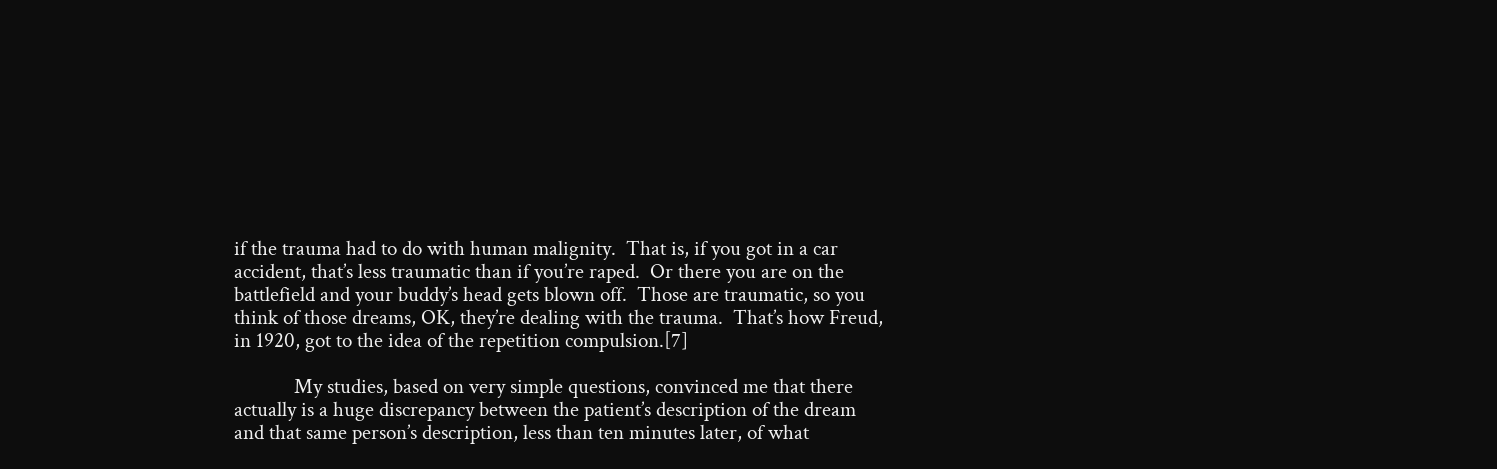if the trauma had to do with human malignity.  That is, if you got in a car accident, that’s less traumatic than if you’re raped.  Or there you are on the battlefield and your buddy’s head gets blown off.  Those are traumatic, so you think of those dreams, OK, they’re dealing with the trauma.  That’s how Freud, in 1920, got to the idea of the repetition compulsion.[7]

            My studies, based on very simple questions, convinced me that there actually is a huge discrepancy between the patient’s description of the dream and that same person’s description, less than ten minutes later, of what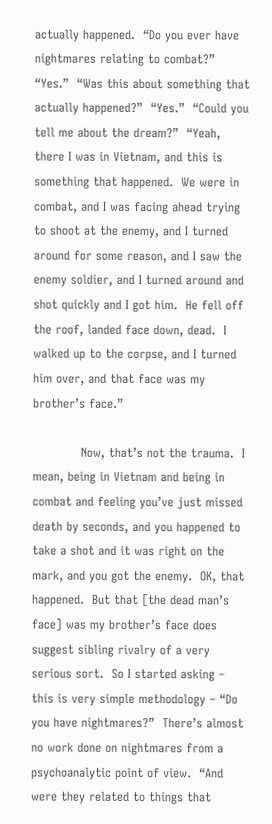actually happened.  “Do you ever have nightmares relating to combat?”  “Yes.”  “Was this about something that actually happened?”  “Yes.”  “Could you tell me about the dream?”  “Yeah, there I was in Vietnam, and this is something that happened.  We were in combat, and I was facing ahead trying to shoot at the enemy, and I turned around for some reason, and I saw the enemy soldier, and I turned around and shot quickly and I got him.  He fell off the roof, landed face down, dead.  I walked up to the corpse, and I turned him over, and that face was my brother’s face.”

            Now, that’s not the trauma.  I mean, being in Vietnam and being in combat and feeling you’ve just missed death by seconds, and you happened to take a shot and it was right on the mark, and you got the enemy.  OK, that happened.  But that [the dead man’s face] was my brother’s face does suggest sibling rivalry of a very serious sort.  So I started asking – this is very simple methodology – “Do you have nightmares?”  There’s almost no work done on nightmares from a psychoanalytic point of view.  “And were they related to things that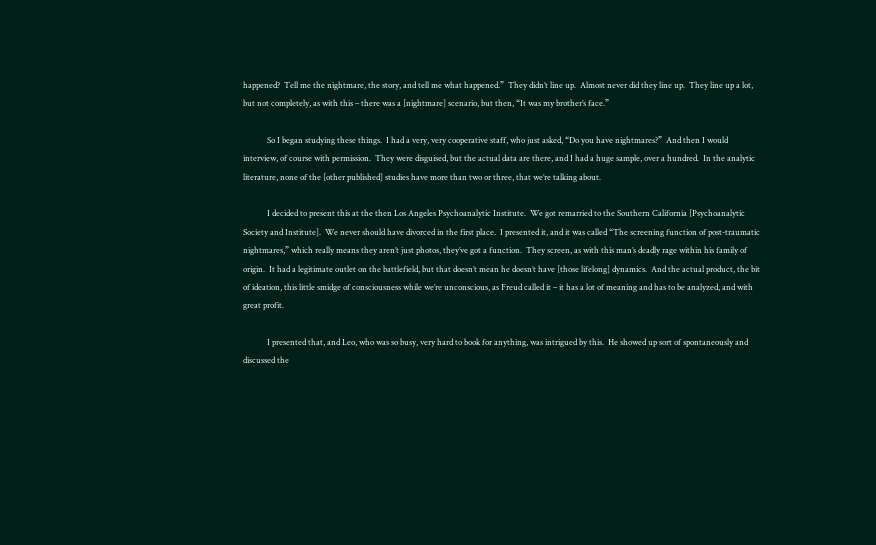happened?  Tell me the nightmare, the story, and tell me what happened.”  They didn’t line up.  Almost never did they line up.  They line up a lot, but not completely, as with this – there was a [nightmare] scenario, but then, “It was my brother’s face.”

            So I began studying these things.  I had a very, very cooperative staff, who just asked, “Do you have nightmares?”  And then I would interview, of course with permission.  They were disguised, but the actual data are there, and I had a huge sample, over a hundred.  In the analytic literature, none of the [other published] studies have more than two or three, that we’re talking about.

            I decided to present this at the then Los Angeles Psychoanalytic Institute.  We got remarried to the Southern California [Psychoanalytic Society and Institute].  We never should have divorced in the first place.  I presented it, and it was called “The screening function of post-traumatic nightmares,” which really means they aren’t just photos, they’ve got a function.  They screen, as with this man’s deadly rage within his family of origin.  It had a legitimate outlet on the battlefield, but that doesn’t mean he doesn’t have [those lifelong] dynamics.  And the actual product, the bit of ideation, this little smidge of consciousness while we’re unconscious, as Freud called it – it has a lot of meaning and has to be analyzed, and with great profit.

            I presented that, and Leo, who was so busy, very hard to book for anything, was intrigued by this.  He showed up sort of spontaneously and discussed the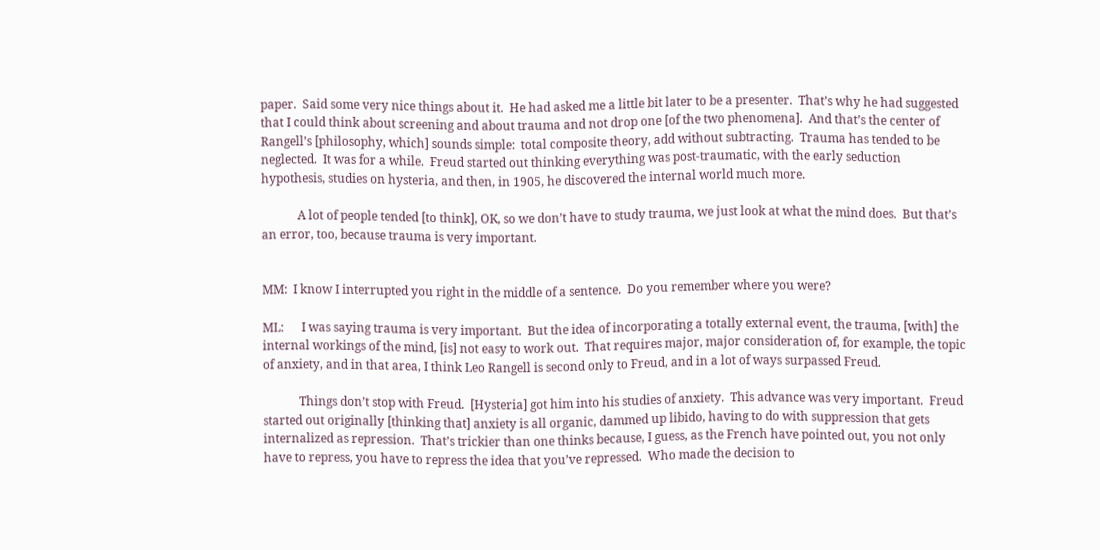paper.  Said some very nice things about it.  He had asked me a little bit later to be a presenter.  That’s why he had suggested that I could think about screening and about trauma and not drop one [of the two phenomena].  And that’s the center of Rangell’s [philosophy, which] sounds simple:  total composite theory, add without subtracting.  Trauma has tended to be neglected.  It was for a while.  Freud started out thinking everything was post-traumatic, with the early seduction hypothesis, studies on hysteria, and then, in 1905, he discovered the internal world much more.

            A lot of people tended [to think], OK, so we don’t have to study trauma, we just look at what the mind does.  But that’s an error, too, because trauma is very important.


MM:  I know I interrupted you right in the middle of a sentence.  Do you remember where you were?

ML:      I was saying trauma is very important.  But the idea of incorporating a totally external event, the trauma, [with] the internal workings of the mind, [is] not easy to work out.  That requires major, major consideration of, for example, the topic of anxiety, and in that area, I think Leo Rangell is second only to Freud, and in a lot of ways surpassed Freud.

            Things don’t stop with Freud.  [Hysteria] got him into his studies of anxiety.  This advance was very important.  Freud started out originally [thinking that] anxiety is all organic, dammed up libido, having to do with suppression that gets internalized as repression.  That’s trickier than one thinks because, I guess, as the French have pointed out, you not only have to repress, you have to repress the idea that you’ve repressed.  Who made the decision to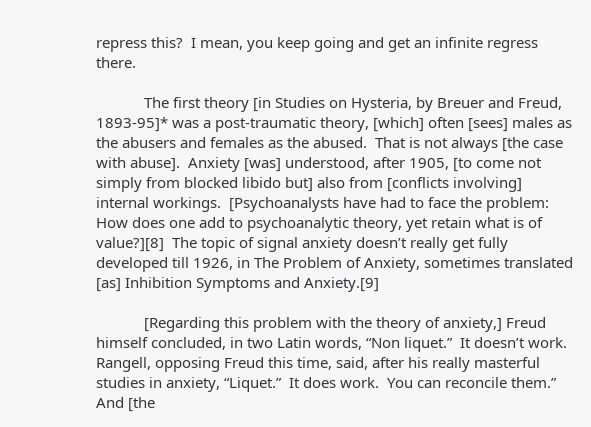repress this?  I mean, you keep going and get an infinite regress there.

            The first theory [in Studies on Hysteria, by Breuer and Freud, 1893-95]* was a post-traumatic theory, [which] often [sees] males as the abusers and females as the abused.  That is not always [the case with abuse].  Anxiety [was] understood, after 1905, [to come not simply from blocked libido but] also from [conflicts involving] internal workings.  [Psychoanalysts have had to face the problem:  How does one add to psychoanalytic theory, yet retain what is of value?][8]  The topic of signal anxiety doesn’t really get fully developed till 1926, in The Problem of Anxiety, sometimes translated [as] Inhibition Symptoms and Anxiety.[9]

            [Regarding this problem with the theory of anxiety,] Freud himself concluded, in two Latin words, “Non liquet.”  It doesn’t work.  Rangell, opposing Freud this time, said, after his really masterful studies in anxiety, “Liquet.”  It does work.  You can reconcile them.”  And [the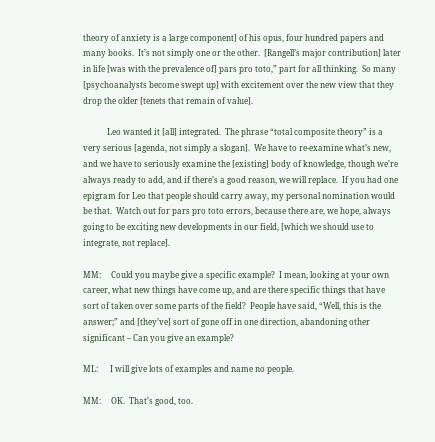theory of anxiety is a large component] of his opus, four hundred papers and many books.  It’s not simply one or the other.  [Rangell’s major contribution] later in life [was with the prevalence of] pars pro toto,” part for all thinking.  So many [psychoanalysts become swept up] with excitement over the new view that they drop the older [tenets that remain of value].

            Leo wanted it [all] integrated.  The phrase “total composite theory” is a very serious [agenda, not simply a slogan].  We have to re-examine what’s new, and we have to seriously examine the [existing] body of knowledge, though we’re always ready to add, and if there’s a good reason, we will replace.  If you had one epigram for Leo that people should carry away, my personal nomination would be that.  Watch out for pars pro toto errors, because there are, we hope, always going to be exciting new developments in our field, [which we should use to integrate, not replace].

MM:     Could you maybe give a specific example?  I mean, looking at your own career, what new things have come up, and are there specific things that have sort of taken over some parts of the field?  People have said, “Well, this is the answer;” and [they’ve] sort of gone off in one direction, abandoning other significant – Can you give an example?

ML:      I will give lots of examples and name no people.

MM:     OK.  That’s good, too.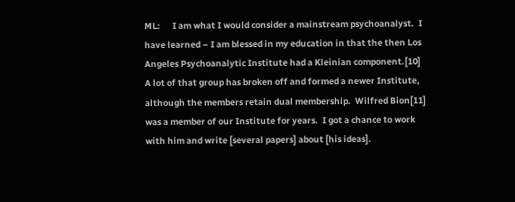ML:      I am what I would consider a mainstream psychoanalyst.  I have learned – I am blessed in my education in that the then Los Angeles Psychoanalytic Institute had a Kleinian component.[10]  A lot of that group has broken off and formed a newer Institute, although the members retain dual membership.  Wilfred Bion[11] was a member of our Institute for years.  I got a chance to work with him and write [several papers] about [his ideas].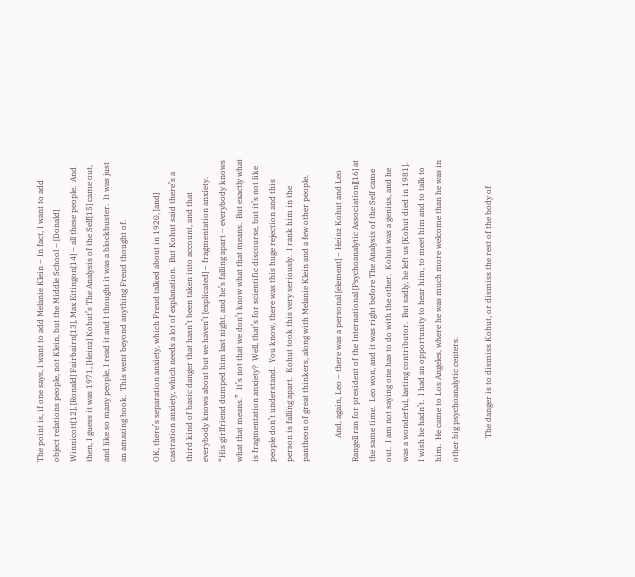The point is, if one says, I want to add Melanie Klein – In fact, I want to add object relations people, not Klein, but the Middle School – [Donald] Winnicott[12], [Ronald] Fairbairn[13], Max Eitingon[14] – all these people.  And then, I guess it was 1971, [Heinz] Kohut’s The Analysis of the Self[15] came out, and like so many people, I read it and I thought it was a blockbuster.  It was just an amazing book.  This went beyond anything Freud thought of.

OK, there’s separation anxiety, which Freud talked about in 1920, [and] castration anxiety, which needs a lot of explanation.  But Kohut said there’s a third kind of basic danger that hasn’t been taken into account, and that everybody knows about but we haven’t [explicated] – fragmentation anxiety.  “His girlfriend dumped him last night, and he’s falling apart – everybody knows what that means.”  It’s not that we don’t know what that means.  But exactly what is fragmentation anxiety?  Well, that’s for scientific discourse, but it’s not like people don’t understand.  You know, there was this huge rejection and this person is falling apart.  Kohut took this very seriously.  I rank him in the pantheon of great thinkers, along with Melanie Klein and a few other people.

            And, again, Leo – there was a personal [element] – Heinz Kohut and Leo Rangell ran for president of the International [Psychoanalytic Association][16] at the same time.  Leo won, and it was right before The Analysis of the Self came out.  I am not saying one has to do with the other.  Kohut was a genius, and he was a wonderful, lasting contributor.  But sadly, he left us [Kohut died in 1981].  I wish he hadn’t.  I had an opportunity to hear him, to meet him and to talk to him.  He came to Los Angeles, where he was much more welcome than he was in other big psychoanalytic centers.

            The danger is to dismiss Kohut, or dismiss the rest of the body of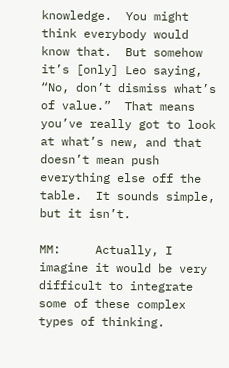knowledge.  You might think everybody would know that.  But somehow it’s [only] Leo saying, “No, don’t dismiss what’s of value.”  That means you’ve really got to look at what’s new, and that doesn’t mean push everything else off the table.  It sounds simple, but it isn’t.

MM:     Actually, I imagine it would be very difficult to integrate some of these complex types of thinking.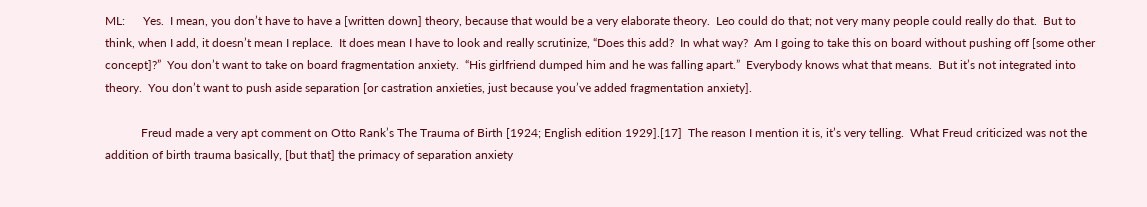ML:      Yes.  I mean, you don’t have to have a [written down] theory, because that would be a very elaborate theory.  Leo could do that; not very many people could really do that.  But to think, when I add, it doesn’t mean I replace.  It does mean I have to look and really scrutinize, “Does this add?  In what way?  Am I going to take this on board without pushing off [some other concept]?”  You don’t want to take on board fragmentation anxiety.  “His girlfriend dumped him and he was falling apart.”  Everybody knows what that means.  But it’s not integrated into theory.  You don’t want to push aside separation [or castration anxieties, just because you’ve added fragmentation anxiety].

            Freud made a very apt comment on Otto Rank’s The Trauma of Birth [1924; English edition 1929].[17]  The reason I mention it is, it’s very telling.  What Freud criticized was not the addition of birth trauma basically, [but that] the primacy of separation anxiety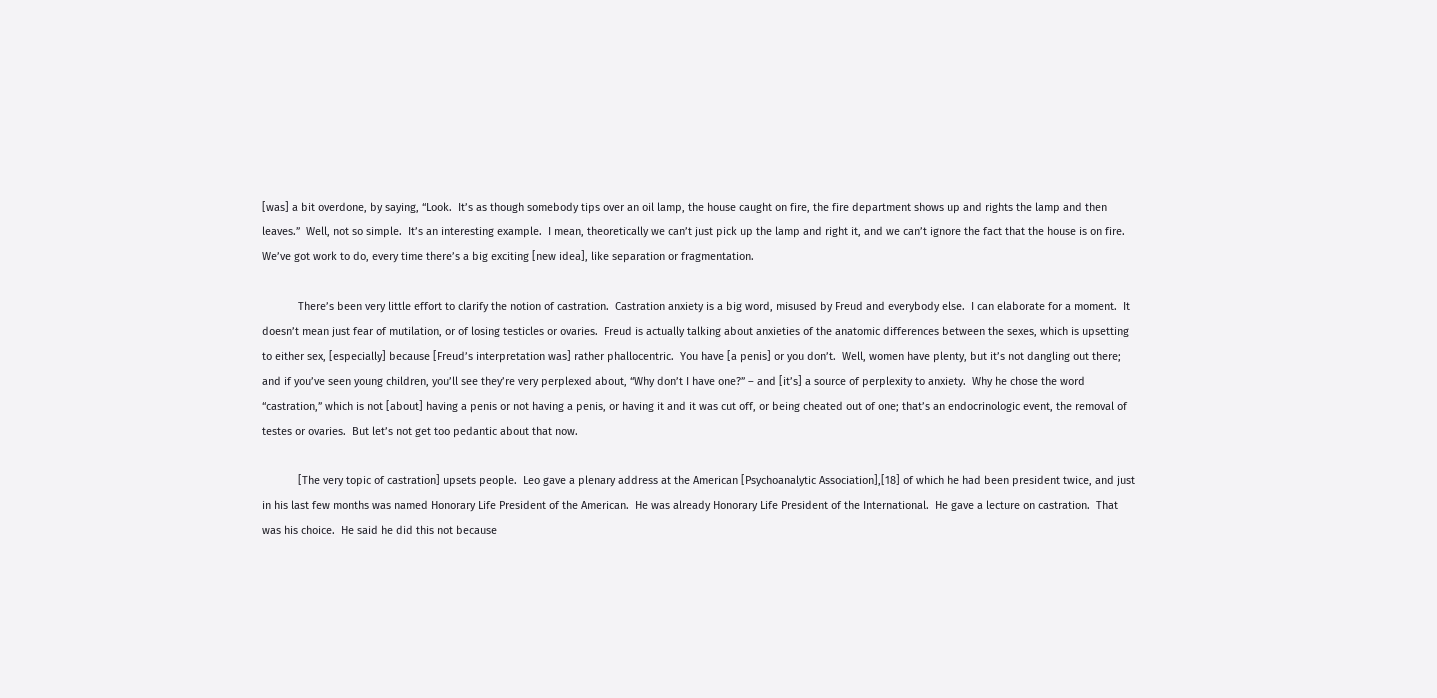[was] a bit overdone, by saying, “Look.  It’s as though somebody tips over an oil lamp, the house caught on fire, the fire department shows up and rights the lamp and then leaves.”  Well, not so simple.  It’s an interesting example.  I mean, theoretically we can’t just pick up the lamp and right it, and we can’t ignore the fact that the house is on fire.  We’ve got work to do, every time there’s a big exciting [new idea], like separation or fragmentation.

            There’s been very little effort to clarify the notion of castration.  Castration anxiety is a big word, misused by Freud and everybody else.  I can elaborate for a moment.  It doesn’t mean just fear of mutilation, or of losing testicles or ovaries.  Freud is actually talking about anxieties of the anatomic differences between the sexes, which is upsetting to either sex, [especially] because [Freud’s interpretation was] rather phallocentric.  You have [a penis] or you don’t.  Well, women have plenty, but it’s not dangling out there; and if you’ve seen young children, you’ll see they’re very perplexed about, “Why don’t I have one?” – and [it’s] a source of perplexity to anxiety.  Why he chose the word “castration,” which is not [about] having a penis or not having a penis, or having it and it was cut off, or being cheated out of one; that’s an endocrinologic event, the removal of testes or ovaries.  But let’s not get too pedantic about that now.

            [The very topic of castration] upsets people.  Leo gave a plenary address at the American [Psychoanalytic Association],[18] of which he had been president twice, and just in his last few months was named Honorary Life President of the American.  He was already Honorary Life President of the International.  He gave a lecture on castration.  That was his choice.  He said he did this not because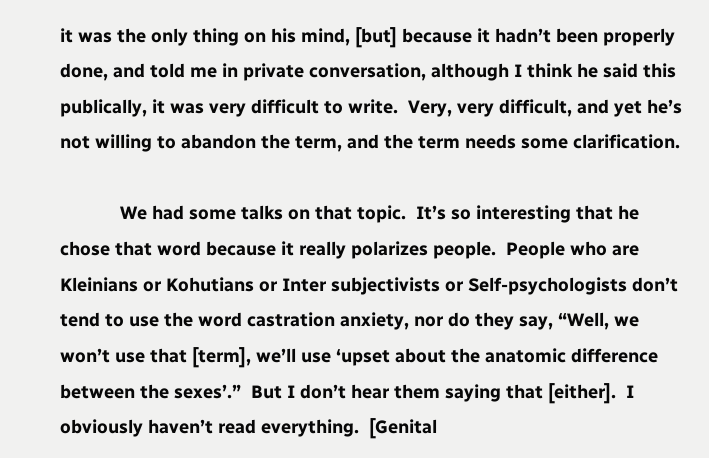it was the only thing on his mind, [but] because it hadn’t been properly done, and told me in private conversation, although I think he said this publically, it was very difficult to write.  Very, very difficult, and yet he’s not willing to abandon the term, and the term needs some clarification.

            We had some talks on that topic.  It’s so interesting that he chose that word because it really polarizes people.  People who are Kleinians or Kohutians or Inter subjectivists or Self-psychologists don’t tend to use the word castration anxiety, nor do they say, “Well, we won’t use that [term], we’ll use ‘upset about the anatomic difference between the sexes’.”  But I don’t hear them saying that [either].  I obviously haven’t read everything.  [Genital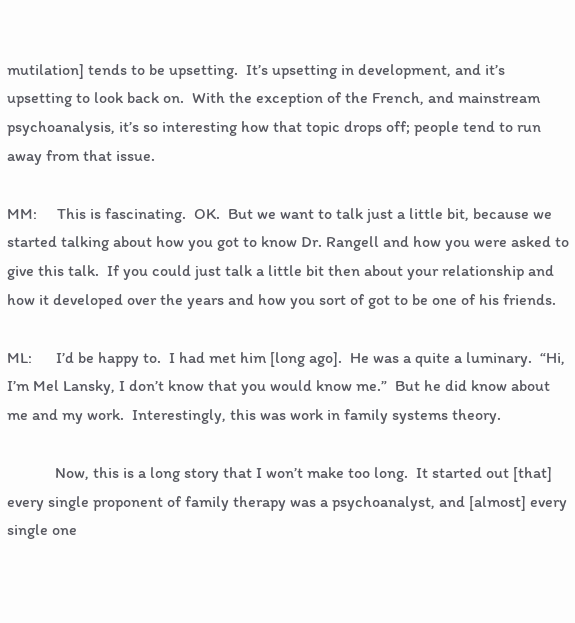mutilation] tends to be upsetting.  It’s upsetting in development, and it’s upsetting to look back on.  With the exception of the French, and mainstream psychoanalysis, it’s so interesting how that topic drops off; people tend to run away from that issue.

MM:     This is fascinating.  OK.  But we want to talk just a little bit, because we started talking about how you got to know Dr. Rangell and how you were asked to give this talk.  If you could just talk a little bit then about your relationship and how it developed over the years and how you sort of got to be one of his friends.

ML:      I’d be happy to.  I had met him [long ago].  He was a quite a luminary.  “Hi, I’m Mel Lansky, I don’t know that you would know me.”  But he did know about me and my work.  Interestingly, this was work in family systems theory.

            Now, this is a long story that I won’t make too long.  It started out [that] every single proponent of family therapy was a psychoanalyst, and [almost] every single one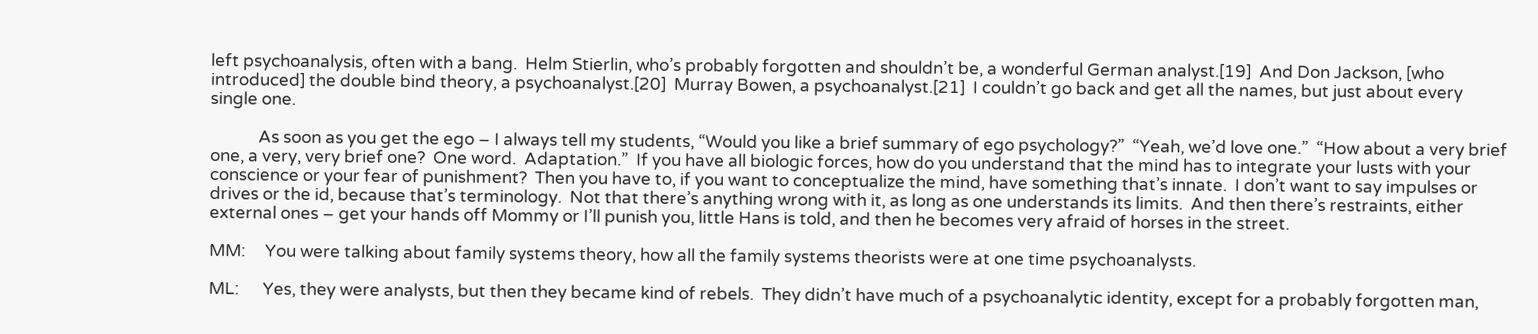left psychoanalysis, often with a bang.  Helm Stierlin, who’s probably forgotten and shouldn’t be, a wonderful German analyst.[19]  And Don Jackson, [who introduced] the double bind theory, a psychoanalyst.[20]  Murray Bowen, a psychoanalyst.[21]  I couldn’t go back and get all the names, but just about every single one.

            As soon as you get the ego – I always tell my students, “Would you like a brief summary of ego psychology?”  “Yeah, we’d love one.”  “How about a very brief one, a very, very brief one?  One word.  Adaptation.”  If you have all biologic forces, how do you understand that the mind has to integrate your lusts with your conscience or your fear of punishment?  Then you have to, if you want to conceptualize the mind, have something that’s innate.  I don’t want to say impulses or drives or the id, because that’s terminology.  Not that there’s anything wrong with it, as long as one understands its limits.  And then there’s restraints, either external ones – get your hands off Mommy or I’ll punish you, little Hans is told, and then he becomes very afraid of horses in the street.

MM:     You were talking about family systems theory, how all the family systems theorists were at one time psychoanalysts.

ML:      Yes, they were analysts, but then they became kind of rebels.  They didn’t have much of a psychoanalytic identity, except for a probably forgotten man,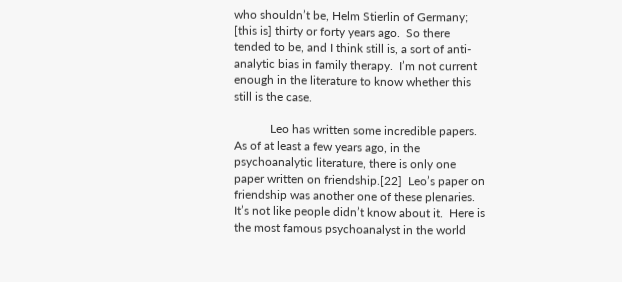who shouldn’t be, Helm Stierlin of Germany; [this is] thirty or forty years ago.  So there tended to be, and I think still is, a sort of anti-analytic bias in family therapy.  I’m not current enough in the literature to know whether this still is the case.

            Leo has written some incredible papers.  As of at least a few years ago, in the psychoanalytic literature, there is only one paper written on friendship.[22]  Leo’s paper on friendship was another one of these plenaries.  It’s not like people didn’t know about it.  Here is the most famous psychoanalyst in the world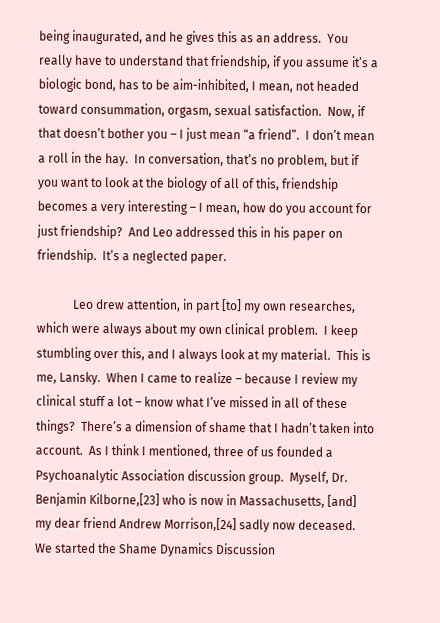being inaugurated, and he gives this as an address.  You really have to understand that friendship, if you assume it’s a biologic bond, has to be aim-inhibited, I mean, not headed toward consummation, orgasm, sexual satisfaction.  Now, if that doesn’t bother you – I just mean “a friend”.  I don’t mean a roll in the hay.  In conversation, that’s no problem, but if you want to look at the biology of all of this, friendship becomes a very interesting – I mean, how do you account for just friendship?  And Leo addressed this in his paper on friendship.  It’s a neglected paper.

            Leo drew attention, in part [to] my own researches, which were always about my own clinical problem.  I keep stumbling over this, and I always look at my material.  This is me, Lansky.  When I came to realize – because I review my clinical stuff a lot – know what I’ve missed in all of these things?  There’s a dimension of shame that I hadn’t taken into account.  As I think I mentioned, three of us founded a Psychoanalytic Association discussion group.  Myself, Dr. Benjamin Kilborne,[23] who is now in Massachusetts, [and] my dear friend Andrew Morrison,[24] sadly now deceased.  We started the Shame Dynamics Discussion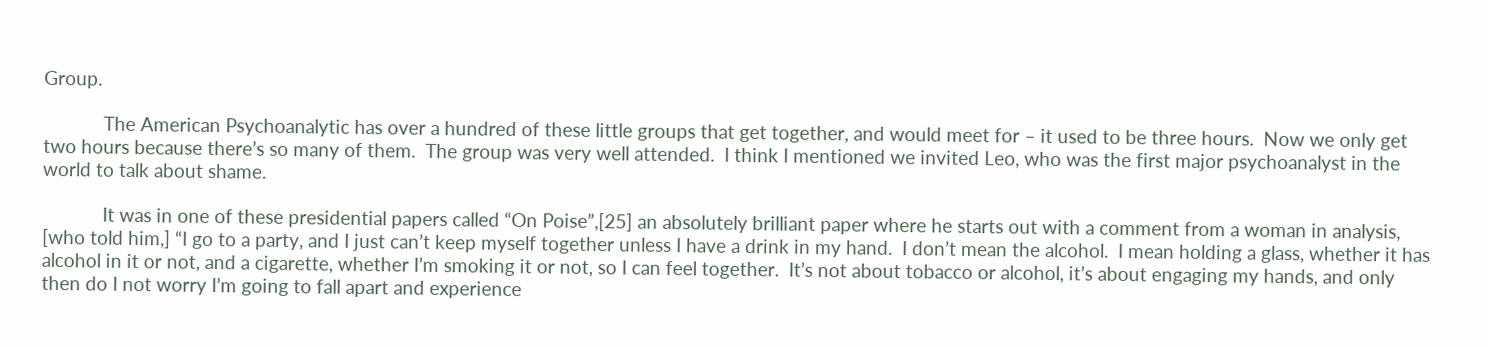Group.

            The American Psychoanalytic has over a hundred of these little groups that get together, and would meet for – it used to be three hours.  Now we only get two hours because there’s so many of them.  The group was very well attended.  I think I mentioned we invited Leo, who was the first major psychoanalyst in the world to talk about shame.

            It was in one of these presidential papers called “On Poise”,[25] an absolutely brilliant paper where he starts out with a comment from a woman in analysis, [who told him,] “I go to a party, and I just can’t keep myself together unless I have a drink in my hand.  I don’t mean the alcohol.  I mean holding a glass, whether it has alcohol in it or not, and a cigarette, whether I’m smoking it or not, so I can feel together.  It’s not about tobacco or alcohol, it’s about engaging my hands, and only then do I not worry I’m going to fall apart and experience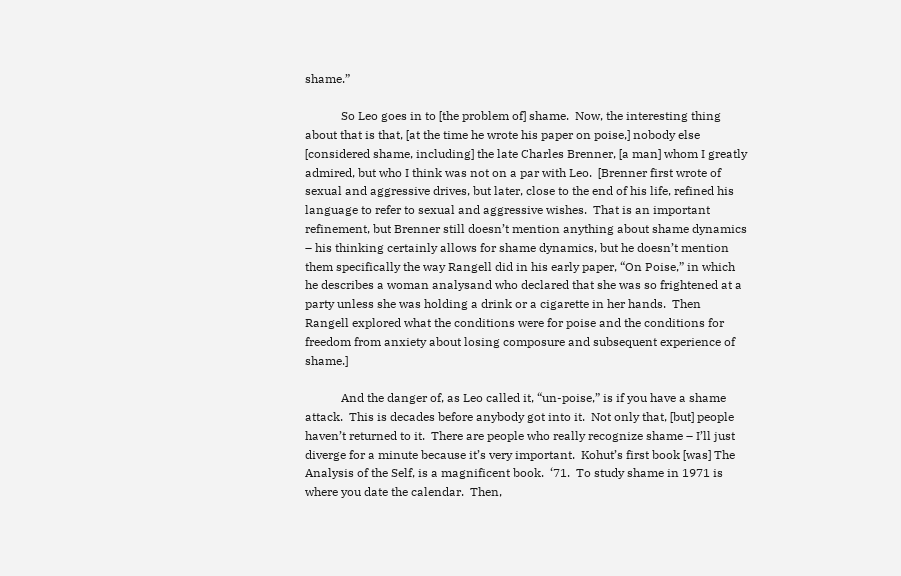shame.”

            So Leo goes in to [the problem of] shame.  Now, the interesting thing about that is that, [at the time he wrote his paper on poise,] nobody else [considered shame, including] the late Charles Brenner, [a man] whom I greatly admired, but who I think was not on a par with Leo.  [Brenner first wrote of sexual and aggressive drives, but later, close to the end of his life, refined his language to refer to sexual and aggressive wishes.  That is an important refinement, but Brenner still doesn’t mention anything about shame dynamics – his thinking certainly allows for shame dynamics, but he doesn’t mention them specifically the way Rangell did in his early paper, “On Poise,” in which he describes a woman analysand who declared that she was so frightened at a party unless she was holding a drink or a cigarette in her hands.  Then Rangell explored what the conditions were for poise and the conditions for freedom from anxiety about losing composure and subsequent experience of shame.]

            And the danger of, as Leo called it, “un-poise,” is if you have a shame attack.  This is decades before anybody got into it.  Not only that, [but] people haven’t returned to it.  There are people who really recognize shame – I’ll just diverge for a minute because it’s very important.  Kohut’s first book [was] The Analysis of the Self, is a magnificent book.  ‘71.  To study shame in 1971 is where you date the calendar.  Then,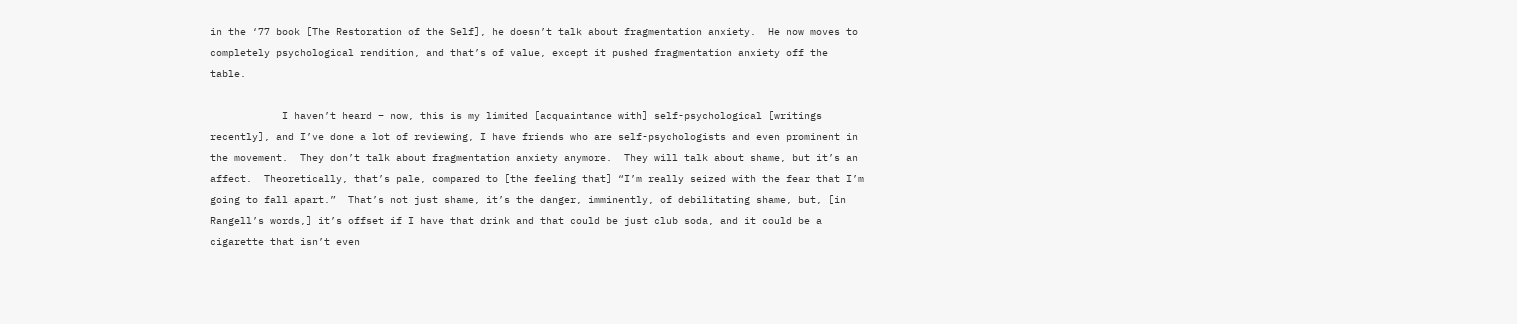in the ‘77 book [The Restoration of the Self], he doesn’t talk about fragmentation anxiety.  He now moves to completely psychological rendition, and that’s of value, except it pushed fragmentation anxiety off the table.

            I haven’t heard – now, this is my limited [acquaintance with] self-psychological [writings recently], and I’ve done a lot of reviewing, I have friends who are self-psychologists and even prominent in the movement.  They don’t talk about fragmentation anxiety anymore.  They will talk about shame, but it’s an affect.  Theoretically, that’s pale, compared to [the feeling that] “I’m really seized with the fear that I’m going to fall apart.”  That’s not just shame, it’s the danger, imminently, of debilitating shame, but, [in Rangell’s words,] it’s offset if I have that drink and that could be just club soda, and it could be a cigarette that isn’t even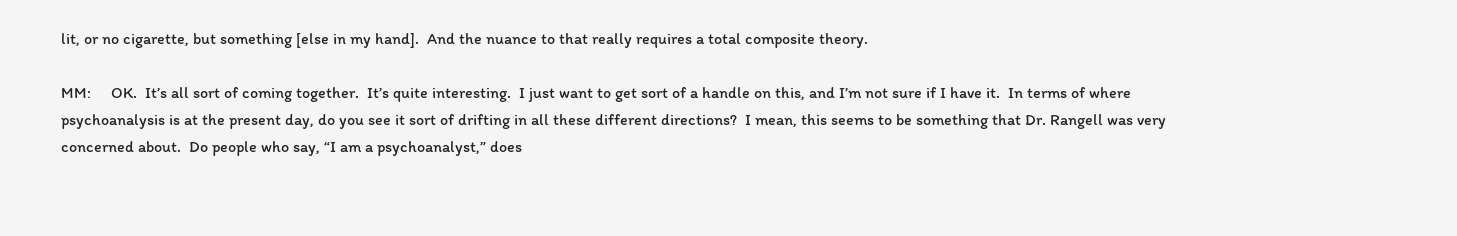lit, or no cigarette, but something [else in my hand].  And the nuance to that really requires a total composite theory.

MM:     OK.  It’s all sort of coming together.  It’s quite interesting.  I just want to get sort of a handle on this, and I’m not sure if I have it.  In terms of where psychoanalysis is at the present day, do you see it sort of drifting in all these different directions?  I mean, this seems to be something that Dr. Rangell was very concerned about.  Do people who say, “I am a psychoanalyst,” does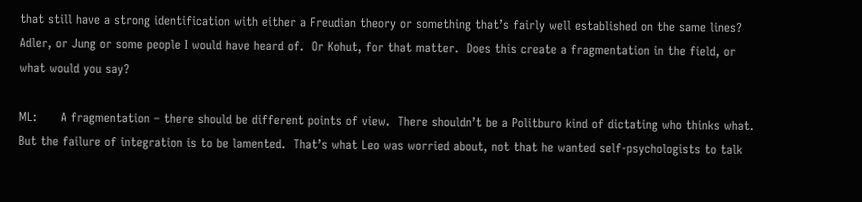that still have a strong identification with either a Freudian theory or something that’s fairly well established on the same lines?  Adler, or Jung or some people I would have heard of.  Or Kohut, for that matter.  Does this create a fragmentation in the field, or what would you say?

ML:      A fragmentation – there should be different points of view.  There shouldn’t be a Politburo kind of dictating who thinks what.  But the failure of integration is to be lamented.  That’s what Leo was worried about, not that he wanted self-psychologists to talk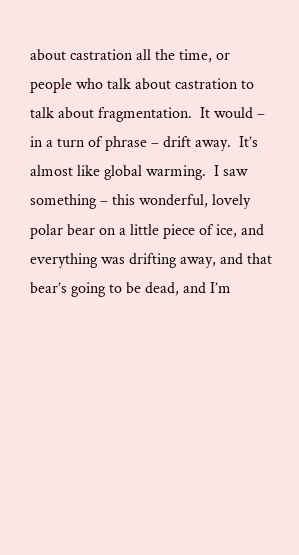about castration all the time, or people who talk about castration to talk about fragmentation.  It would – in a turn of phrase – drift away.  It’s almost like global warming.  I saw something – this wonderful, lovely polar bear on a little piece of ice, and everything was drifting away, and that bear’s going to be dead, and I’m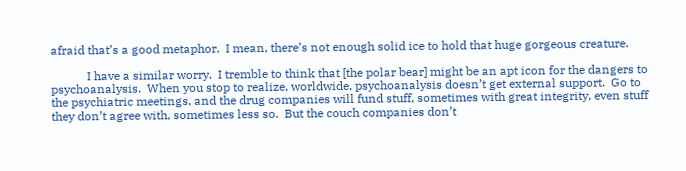afraid that’s a good metaphor.  I mean, there’s not enough solid ice to hold that huge gorgeous creature.

            I have a similar worry.  I tremble to think that [the polar bear] might be an apt icon for the dangers to psychoanalysis.  When you stop to realize, worldwide, psychoanalysis doesn’t get external support.  Go to the psychiatric meetings, and the drug companies will fund stuff, sometimes with great integrity, even stuff they don’t agree with, sometimes less so.  But the couch companies don’t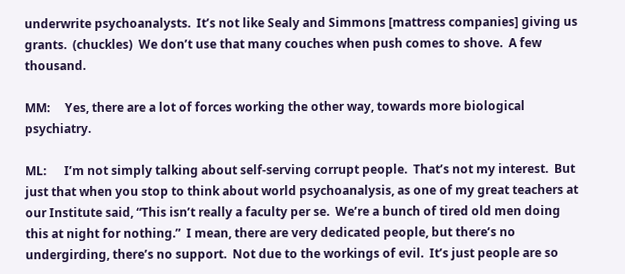underwrite psychoanalysts.  It’s not like Sealy and Simmons [mattress companies] giving us grants.  (chuckles)  We don’t use that many couches when push comes to shove.  A few thousand.

MM:     Yes, there are a lot of forces working the other way, towards more biological psychiatry.

ML:      I’m not simply talking about self-serving corrupt people.  That’s not my interest.  But just that when you stop to think about world psychoanalysis, as one of my great teachers at our Institute said, “This isn’t really a faculty per se.  We’re a bunch of tired old men doing this at night for nothing.”  I mean, there are very dedicated people, but there’s no undergirding, there’s no support.  Not due to the workings of evil.  It’s just people are so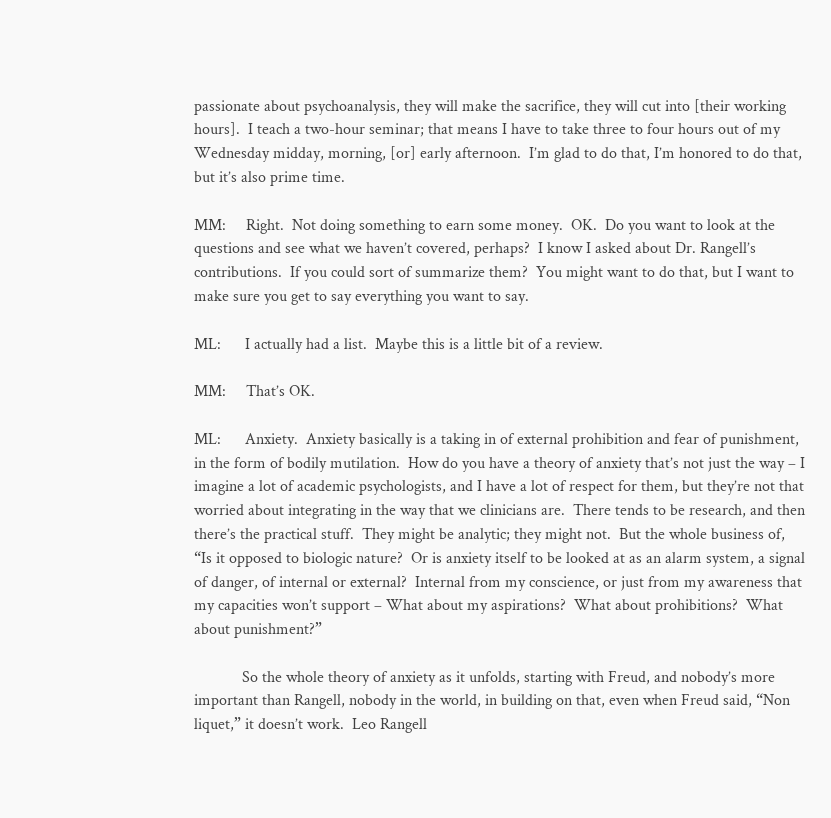passionate about psychoanalysis, they will make the sacrifice, they will cut into [their working hours].  I teach a two-hour seminar; that means I have to take three to four hours out of my Wednesday midday, morning, [or] early afternoon.  I’m glad to do that, I’m honored to do that, but it’s also prime time.

MM:     Right.  Not doing something to earn some money.  OK.  Do you want to look at the questions and see what we haven’t covered, perhaps?  I know I asked about Dr. Rangell’s contributions.  If you could sort of summarize them?  You might want to do that, but I want to make sure you get to say everything you want to say.

ML:      I actually had a list.  Maybe this is a little bit of a review.

MM:     That’s OK.

ML:      Anxiety.  Anxiety basically is a taking in of external prohibition and fear of punishment, in the form of bodily mutilation.  How do you have a theory of anxiety that’s not just the way – I imagine a lot of academic psychologists, and I have a lot of respect for them, but they’re not that worried about integrating in the way that we clinicians are.  There tends to be research, and then there’s the practical stuff.  They might be analytic; they might not.  But the whole business of, “Is it opposed to biologic nature?  Or is anxiety itself to be looked at as an alarm system, a signal of danger, of internal or external?  Internal from my conscience, or just from my awareness that my capacities won’t support – What about my aspirations?  What about prohibitions?  What about punishment?”

            So the whole theory of anxiety as it unfolds, starting with Freud, and nobody’s more important than Rangell, nobody in the world, in building on that, even when Freud said, “Non liquet,” it doesn’t work.  Leo Rangell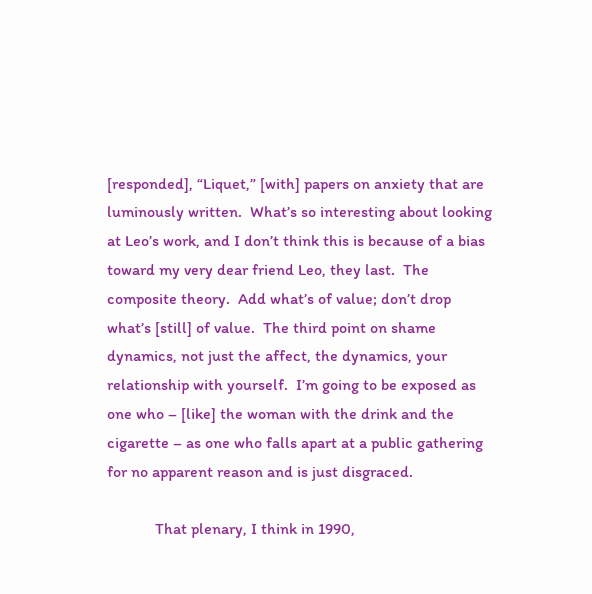[responded], “Liquet,” [with] papers on anxiety that are luminously written.  What’s so interesting about looking at Leo’s work, and I don’t think this is because of a bias toward my very dear friend Leo, they last.  The composite theory.  Add what’s of value; don’t drop what’s [still] of value.  The third point on shame dynamics, not just the affect, the dynamics, your relationship with yourself.  I’m going to be exposed as one who – [like] the woman with the drink and the cigarette – as one who falls apart at a public gathering for no apparent reason and is just disgraced.

            That plenary, I think in 1990,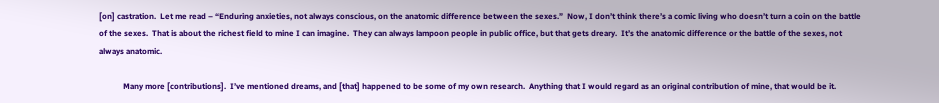[on] castration.  Let me read – “Enduring anxieties, not always conscious, on the anatomic difference between the sexes.”  Now, I don’t think there’s a comic living who doesn’t turn a coin on the battle of the sexes.  That is about the richest field to mine I can imagine.  They can always lampoon people in public office, but that gets dreary.  It’s the anatomic difference or the battle of the sexes, not always anatomic.

            Many more [contributions].  I’ve mentioned dreams, and [that] happened to be some of my own research.  Anything that I would regard as an original contribution of mine, that would be it.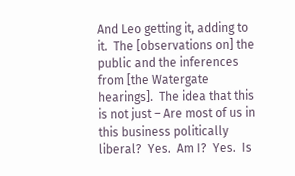And Leo getting it, adding to it.  The [observations on] the public and the inferences from [the Watergate hearings].  The idea that this is not just – Are most of us in this business politically liberal?  Yes.  Am I?  Yes.  Is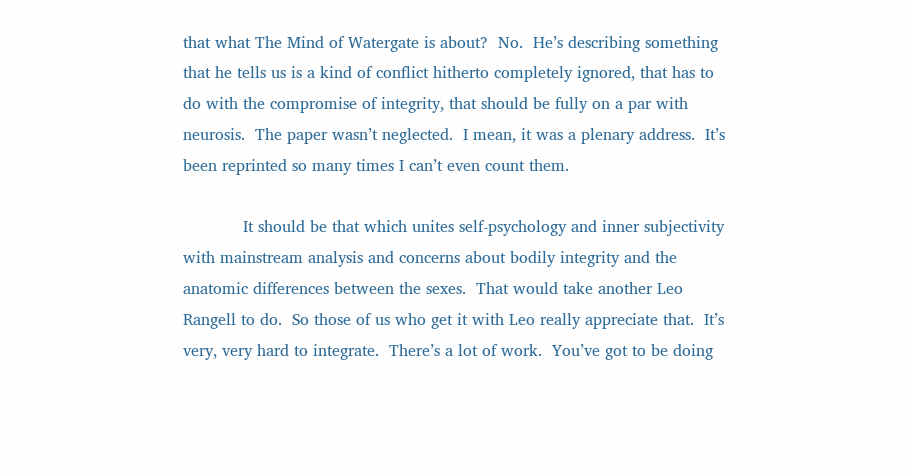that what The Mind of Watergate is about?  No.  He’s describing something that he tells us is a kind of conflict hitherto completely ignored, that has to do with the compromise of integrity, that should be fully on a par with neurosis.  The paper wasn’t neglected.  I mean, it was a plenary address.  It’s been reprinted so many times I can’t even count them.

            It should be that which unites self-psychology and inner subjectivity with mainstream analysis and concerns about bodily integrity and the anatomic differences between the sexes.  That would take another Leo Rangell to do.  So those of us who get it with Leo really appreciate that.  It’s very, very hard to integrate.  There’s a lot of work.  You’ve got to be doing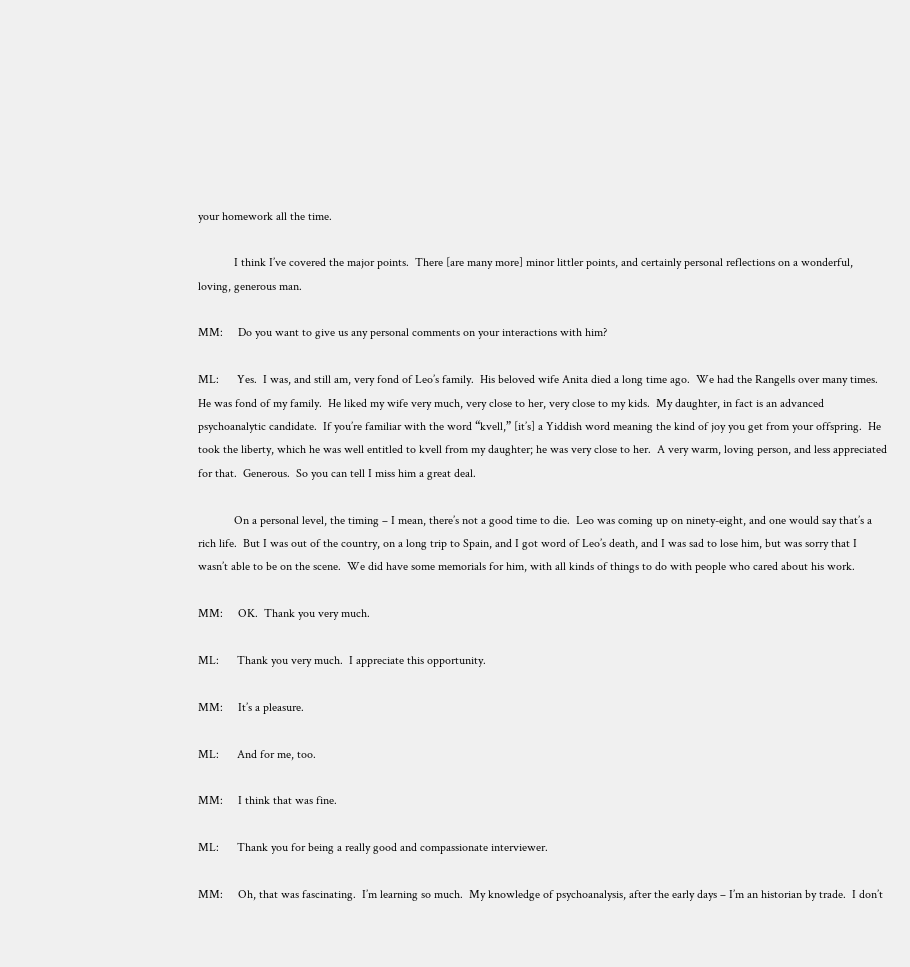your homework all the time.

            I think I’ve covered the major points.  There [are many more] minor littler points, and certainly personal reflections on a wonderful, loving, generous man.

MM:     Do you want to give us any personal comments on your interactions with him?

ML:      Yes.  I was, and still am, very fond of Leo’s family.  His beloved wife Anita died a long time ago.  We had the Rangells over many times.  He was fond of my family.  He liked my wife very much, very close to her, very close to my kids.  My daughter, in fact is an advanced psychoanalytic candidate.  If you’re familiar with the word “kvell,” [it’s] a Yiddish word meaning the kind of joy you get from your offspring.  He took the liberty, which he was well entitled to kvell from my daughter; he was very close to her.  A very warm, loving person, and less appreciated for that.  Generous.  So you can tell I miss him a great deal.

            On a personal level, the timing – I mean, there’s not a good time to die.  Leo was coming up on ninety-eight, and one would say that’s a rich life.  But I was out of the country, on a long trip to Spain, and I got word of Leo’s death, and I was sad to lose him, but was sorry that I wasn’t able to be on the scene.  We did have some memorials for him, with all kinds of things to do with people who cared about his work.

MM:     OK.  Thank you very much.

ML:      Thank you very much.  I appreciate this opportunity.

MM:     It’s a pleasure.

ML:      And for me, too.

MM:     I think that was fine.

ML:      Thank you for being a really good and compassionate interviewer.

MM:     Oh, that was fascinating.  I’m learning so much.  My knowledge of psychoanalysis, after the early days – I’m an historian by trade.  I don’t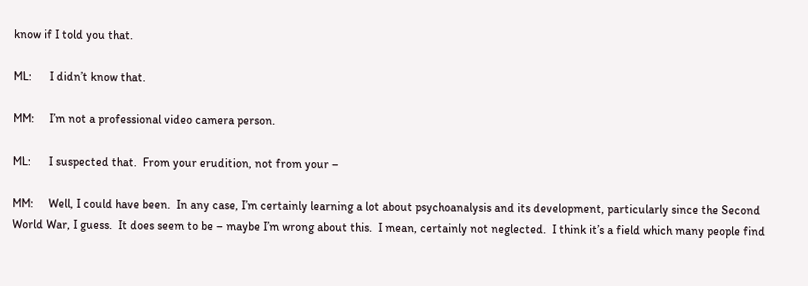know if I told you that.

ML:      I didn’t know that.

MM:     I’m not a professional video camera person.

ML:      I suspected that.  From your erudition, not from your –

MM:     Well, I could have been.  In any case, I’m certainly learning a lot about psychoanalysis and its development, particularly since the Second World War, I guess.  It does seem to be – maybe I’m wrong about this.  I mean, certainly not neglected.  I think it’s a field which many people find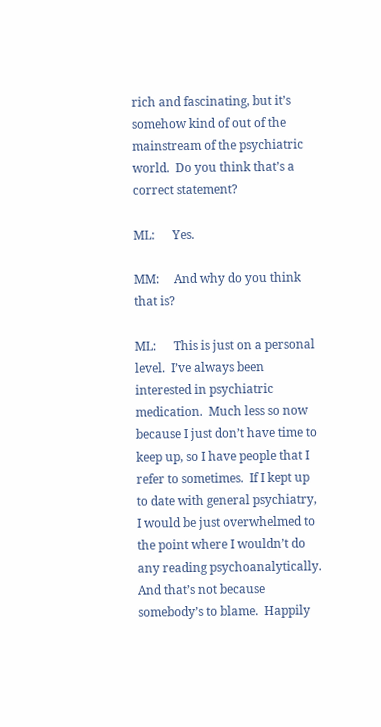rich and fascinating, but it’s somehow kind of out of the mainstream of the psychiatric world.  Do you think that’s a correct statement?

ML:      Yes.

MM:     And why do you think that is?

ML:      This is just on a personal level.  I’ve always been interested in psychiatric medication.  Much less so now because I just don’t have time to keep up, so I have people that I refer to sometimes.  If I kept up to date with general psychiatry, I would be just overwhelmed to the point where I wouldn’t do any reading psychoanalytically.  And that’s not because somebody’s to blame.  Happily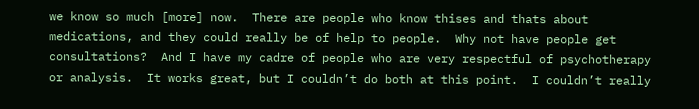we know so much [more] now.  There are people who know thises and thats about medications, and they could really be of help to people.  Why not have people get consultations?  And I have my cadre of people who are very respectful of psychotherapy or analysis.  It works great, but I couldn’t do both at this point.  I couldn’t really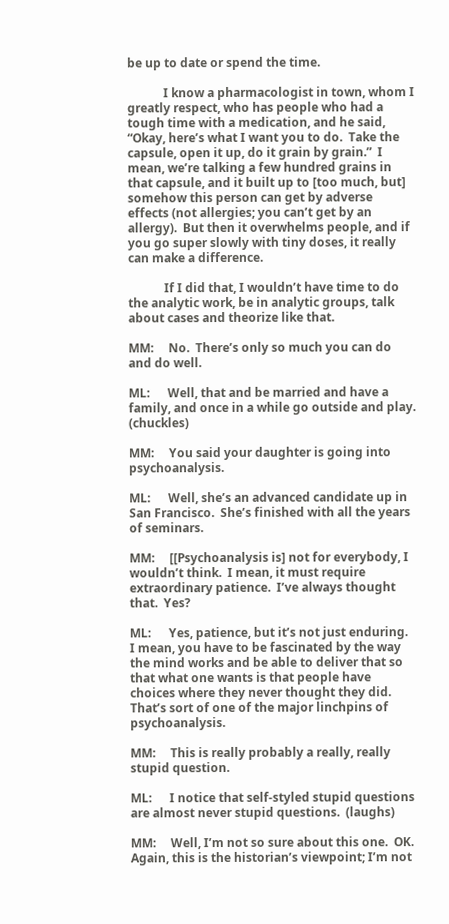be up to date or spend the time.

            I know a pharmacologist in town, whom I greatly respect, who has people who had a tough time with a medication, and he said, “Okay, here’s what I want you to do.  Take the capsule, open it up, do it grain by grain.”  I mean, we’re talking a few hundred grains in that capsule, and it built up to [too much, but] somehow this person can get by adverse effects (not allergies; you can’t get by an allergy).  But then it overwhelms people, and if you go super slowly with tiny doses, it really can make a difference.

            If I did that, I wouldn’t have time to do the analytic work, be in analytic groups, talk about cases and theorize like that.

MM:     No.  There’s only so much you can do and do well.

ML:      Well, that and be married and have a family, and once in a while go outside and play.  (chuckles)

MM:     You said your daughter is going into psychoanalysis.

ML:      Well, she’s an advanced candidate up in San Francisco.  She’s finished with all the years of seminars.

MM:     [[Psychoanalysis is] not for everybody, I wouldn’t think.  I mean, it must require extraordinary patience.  I’ve always thought that.  Yes?

ML:      Yes, patience, but it’s not just enduring.  I mean, you have to be fascinated by the way the mind works and be able to deliver that so that what one wants is that people have choices where they never thought they did.  That’s sort of one of the major linchpins of psychoanalysis.

MM:     This is really probably a really, really stupid question.

ML:      I notice that self-styled stupid questions are almost never stupid questions.  (laughs)

MM:     Well, I’m not so sure about this one.  OK.  Again, this is the historian’s viewpoint; I’m not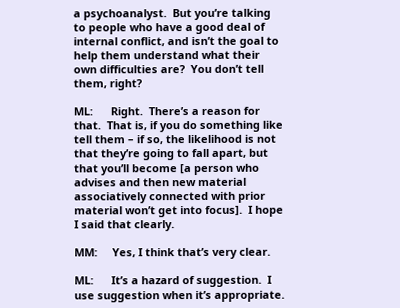a psychoanalyst.  But you’re talking to people who have a good deal of internal conflict, and isn’t the goal to help them understand what their own difficulties are?  You don’t tell them, right?

ML:      Right.  There’s a reason for that.  That is, if you do something like tell them – if so, the likelihood is not that they’re going to fall apart, but that you’ll become [a person who advises and then new material associatively connected with prior material won’t get into focus].  I hope I said that clearly.

MM:     Yes, I think that’s very clear.

ML:      It’s a hazard of suggestion.  I use suggestion when it’s appropriate.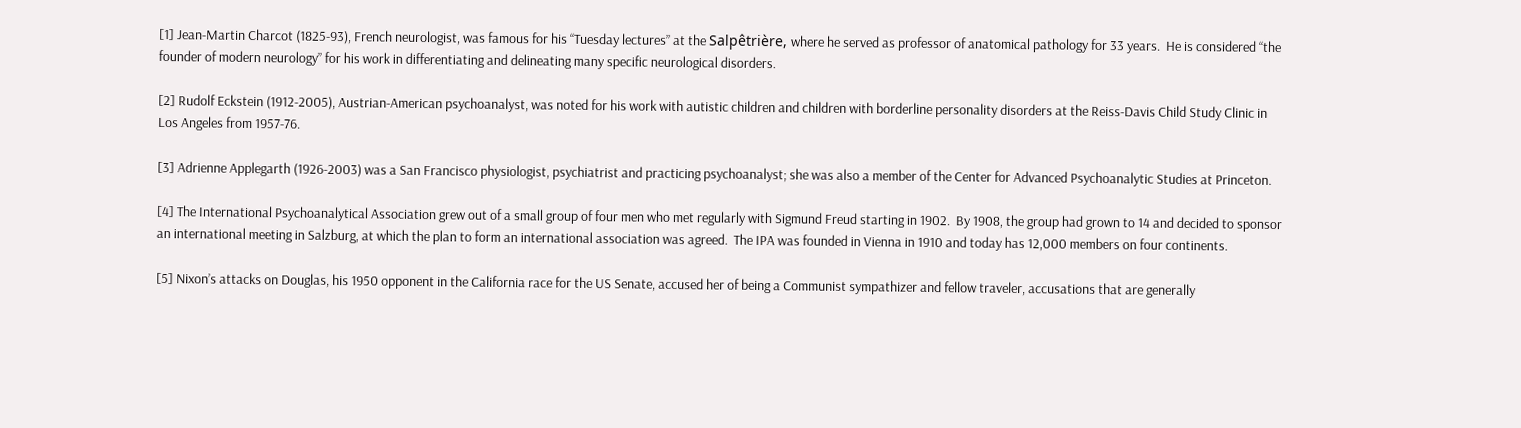[1] Jean-Martin Charcot (1825-93), French neurologist, was famous for his “Tuesday lectures” at the Salpêtrière, where he served as professor of anatomical pathology for 33 years.  He is considered “the founder of modern neurology” for his work in differentiating and delineating many specific neurological disorders.

[2] Rudolf Eckstein (1912-2005), Austrian-American psychoanalyst, was noted for his work with autistic children and children with borderline personality disorders at the Reiss-Davis Child Study Clinic in Los Angeles from 1957-76.

[3] Adrienne Applegarth (1926-2003) was a San Francisco physiologist, psychiatrist and practicing psychoanalyst; she was also a member of the Center for Advanced Psychoanalytic Studies at Princeton.

[4] The International Psychoanalytical Association grew out of a small group of four men who met regularly with Sigmund Freud starting in 1902.  By 1908, the group had grown to 14 and decided to sponsor an international meeting in Salzburg, at which the plan to form an international association was agreed.  The IPA was founded in Vienna in 1910 and today has 12,000 members on four continents.

[5] Nixon’s attacks on Douglas, his 1950 opponent in the California race for the US Senate, accused her of being a Communist sympathizer and fellow traveler, accusations that are generally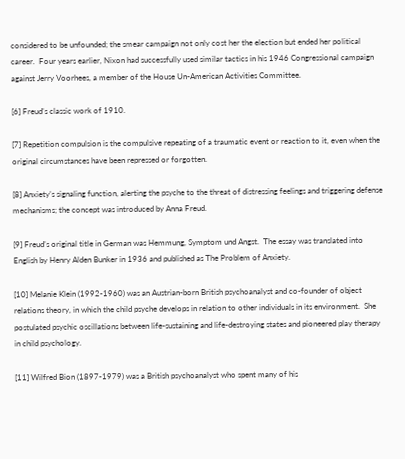considered to be unfounded; the smear campaign not only cost her the election but ended her political career.  Four years earlier, Nixon had successfully used similar tactics in his 1946 Congressional campaign against Jerry Voorhees, a member of the House Un-American Activities Committee.

[6] Freud’s classic work of 1910.

[7] Repetition compulsion is the compulsive repeating of a traumatic event or reaction to it, even when the original circumstances have been repressed or forgotten.

[8] Anxiety’s signaling function, alerting the psyche to the threat of distressing feelings and triggering defense mechanisms; the concept was introduced by Anna Freud.

[9] Freud’s original title in German was Hemmung, Symptom und Angst.  The essay was translated into English by Henry Alden Bunker in 1936 and published as The Problem of Anxiety.

[10] Melanie Klein (1992-1960) was an Austrian-born British psychoanalyst and co-founder of object relations theory, in which the child psyche develops in relation to other individuals in its environment.  She postulated psychic oscillations between life-sustaining and life-destroying states and pioneered play therapy in child psychology.

[11] Wilfred Bion (1897-1979) was a British psychoanalyst who spent many of his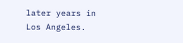later years in Los Angeles.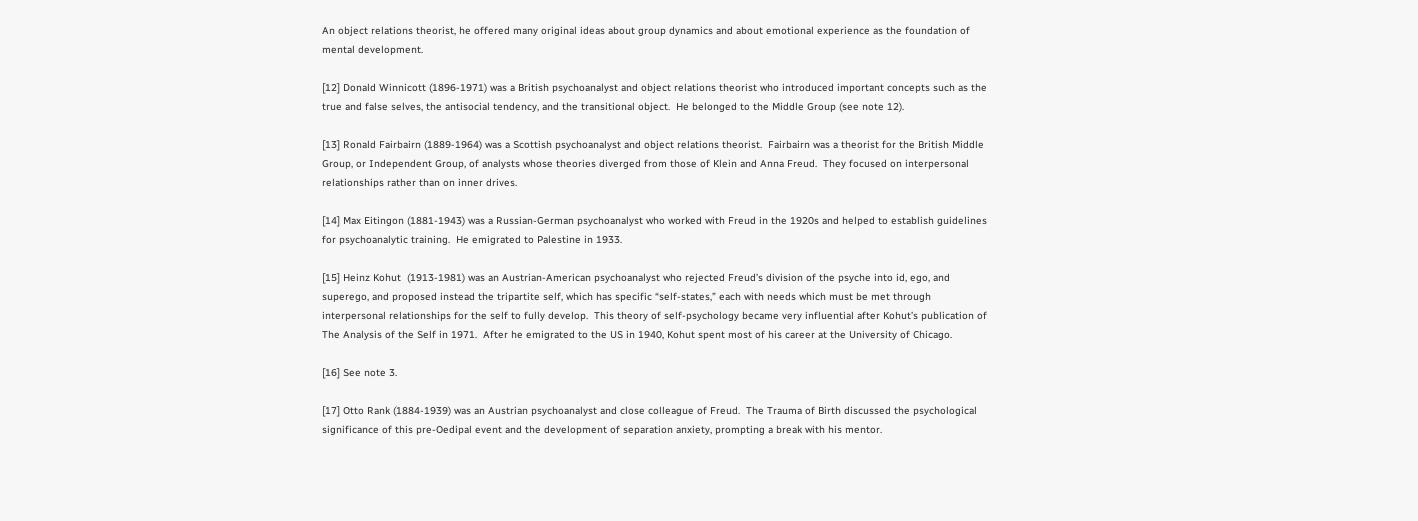An object relations theorist, he offered many original ideas about group dynamics and about emotional experience as the foundation of mental development.

[12] Donald Winnicott (1896-1971) was a British psychoanalyst and object relations theorist who introduced important concepts such as the true and false selves, the antisocial tendency, and the transitional object.  He belonged to the Middle Group (see note 12).

[13] Ronald Fairbairn (1889-1964) was a Scottish psychoanalyst and object relations theorist.  Fairbairn was a theorist for the British Middle Group, or Independent Group, of analysts whose theories diverged from those of Klein and Anna Freud.  They focused on interpersonal relationships rather than on inner drives.

[14] Max Eitingon (1881-1943) was a Russian-German psychoanalyst who worked with Freud in the 1920s and helped to establish guidelines for psychoanalytic training.  He emigrated to Palestine in 1933.

[15] Heinz Kohut  (1913-1981) was an Austrian-American psychoanalyst who rejected Freud’s division of the psyche into id, ego, and superego, and proposed instead the tripartite self, which has specific “self-states,” each with needs which must be met through interpersonal relationships for the self to fully develop.  This theory of self-psychology became very influential after Kohut’s publication of The Analysis of the Self in 1971.  After he emigrated to the US in 1940, Kohut spent most of his career at the University of Chicago.

[16] See note 3.

[17] Otto Rank (1884-1939) was an Austrian psychoanalyst and close colleague of Freud.  The Trauma of Birth discussed the psychological significance of this pre-Oedipal event and the development of separation anxiety, prompting a break with his mentor.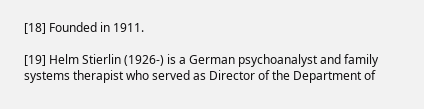[18] Founded in 1911.

[19] Helm Stierlin (1926-) is a German psychoanalyst and family systems therapist who served as Director of the Department of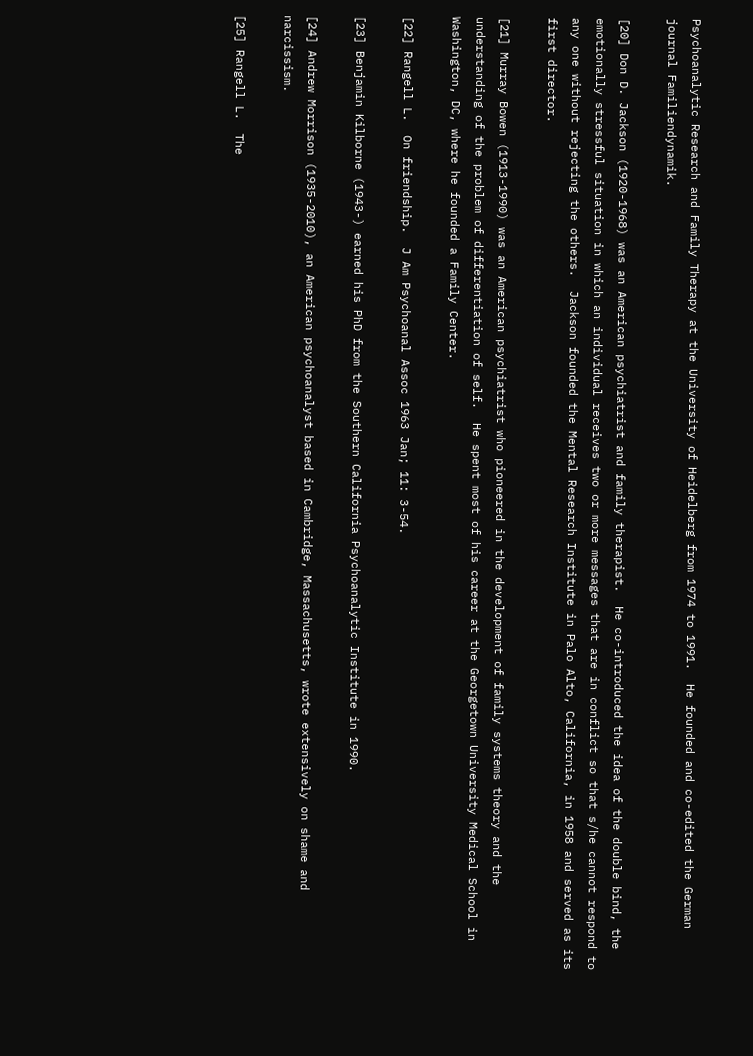Psychoanalytic Research and Family Therapy at the University of Heidelberg from 1974 to 1991.  He founded and co-edited the German journal Familiendynamik.

[20] Don D. Jackson (1920-1968) was an American psychiatrist and family therapist.  He co-introduced the idea of the double bind, the emotionally stressful situation in which an individual receives two or more messages that are in conflict so that s/he cannot respond to any one without rejecting the others.  Jackson founded the Mental Research Institute in Palo Alto, California, in 1958 and served as its first director.

[21] Murray Bowen (1913-1990) was an American psychiatrist who pioneered in the development of family systems theory and the understanding of the problem of differentiation of self.  He spent most of his career at the Georgetown University Medical School in Washington, DC, where he founded a Family Center.

[22] Rangell L.  On friendship.  J Am Psychoanal Assoc 1963 Jan; 11: 3-54.

[23] Benjamin Kilborne (1943-) earned his PhD from the Southern California Psychoanalytic Institute in 1990.

[24] Andrew Morrison (1935-2010), an American psychoanalyst based in Cambridge, Massachusetts, wrote extensively on shame and narcissism.

[25] Rangell L.  The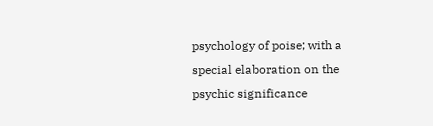psychology of poise; with a special elaboration on the psychic significance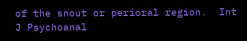of the snout or perioral region.  Int J Psychoanal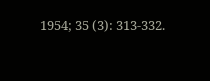1954; 35 (3): 313-332.